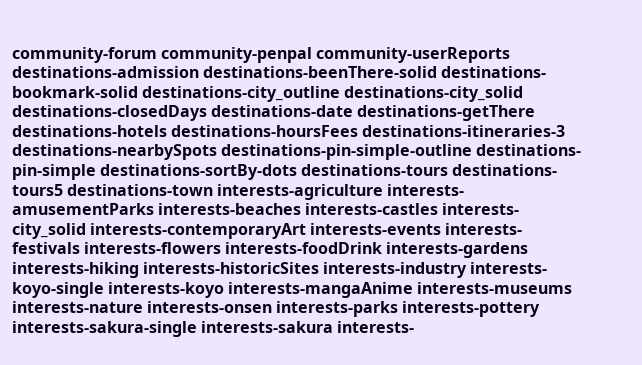community-forum community-penpal community-userReports destinations-admission destinations-beenThere-solid destinations-bookmark-solid destinations-city_outline destinations-city_solid destinations-closedDays destinations-date destinations-getThere destinations-hotels destinations-hoursFees destinations-itineraries-3 destinations-nearbySpots destinations-pin-simple-outline destinations-pin-simple destinations-sortBy-dots destinations-tours destinations-tours5 destinations-town interests-agriculture interests-amusementParks interests-beaches interests-castles interests-city_solid interests-contemporaryArt interests-events interests-festivals interests-flowers interests-foodDrink interests-gardens interests-hiking interests-historicSites interests-industry interests-koyo-single interests-koyo interests-mangaAnime interests-museums interests-nature interests-onsen interests-parks interests-pottery interests-sakura-single interests-sakura interests-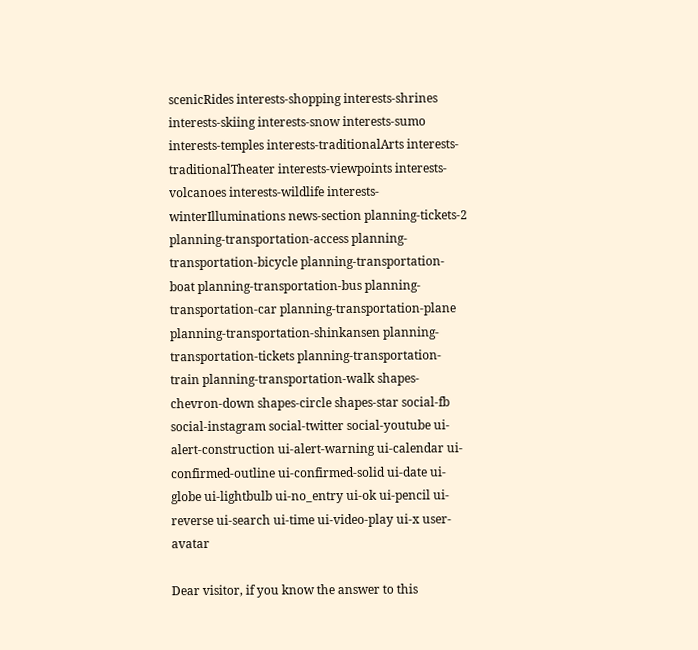scenicRides interests-shopping interests-shrines interests-skiing interests-snow interests-sumo interests-temples interests-traditionalArts interests-traditionalTheater interests-viewpoints interests-volcanoes interests-wildlife interests-winterIlluminations news-section planning-tickets-2 planning-transportation-access planning-transportation-bicycle planning-transportation-boat planning-transportation-bus planning-transportation-car planning-transportation-plane planning-transportation-shinkansen planning-transportation-tickets planning-transportation-train planning-transportation-walk shapes-chevron-down shapes-circle shapes-star social-fb social-instagram social-twitter social-youtube ui-alert-construction ui-alert-warning ui-calendar ui-confirmed-outline ui-confirmed-solid ui-date ui-globe ui-lightbulb ui-no_entry ui-ok ui-pencil ui-reverse ui-search ui-time ui-video-play ui-x user-avatar

Dear visitor, if you know the answer to this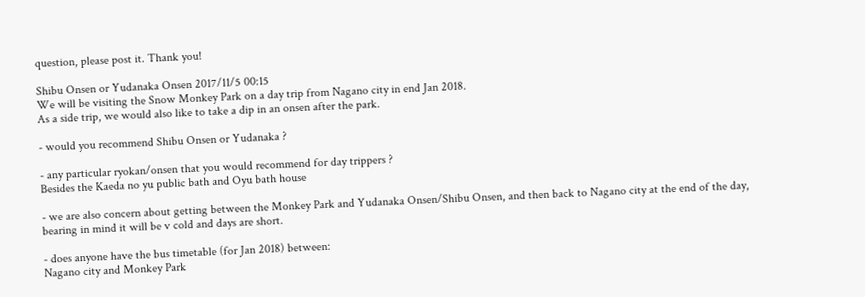question, please post it. Thank you!

Shibu Onsen or Yudanaka Onsen 2017/11/5 00:15
We will be visiting the Snow Monkey Park on a day trip from Nagano city in end Jan 2018.
As a side trip, we would also like to take a dip in an onsen after the park.

- would you recommend Shibu Onsen or Yudanaka ?

- any particular ryokan/onsen that you would recommend for day trippers ?
Besides the Kaeda no yu public bath and Oyu bath house

- we are also concern about getting between the Monkey Park and Yudanaka Onsen/Shibu Onsen, and then back to Nagano city at the end of the day, bearing in mind it will be v cold and days are short.

- does anyone have the bus timetable (for Jan 2018) between:
Nagano city and Monkey Park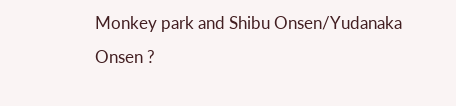Monkey park and Shibu Onsen/Yudanaka Onsen ?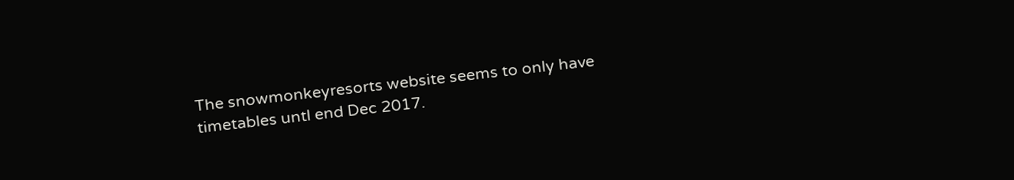The snowmonkeyresorts website seems to only have timetables untl end Dec 2017.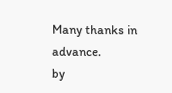Many thanks in advance.
by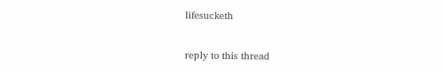lifesucketh

reply to this thread